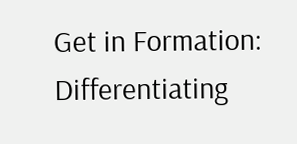Get in Formation: Differentiating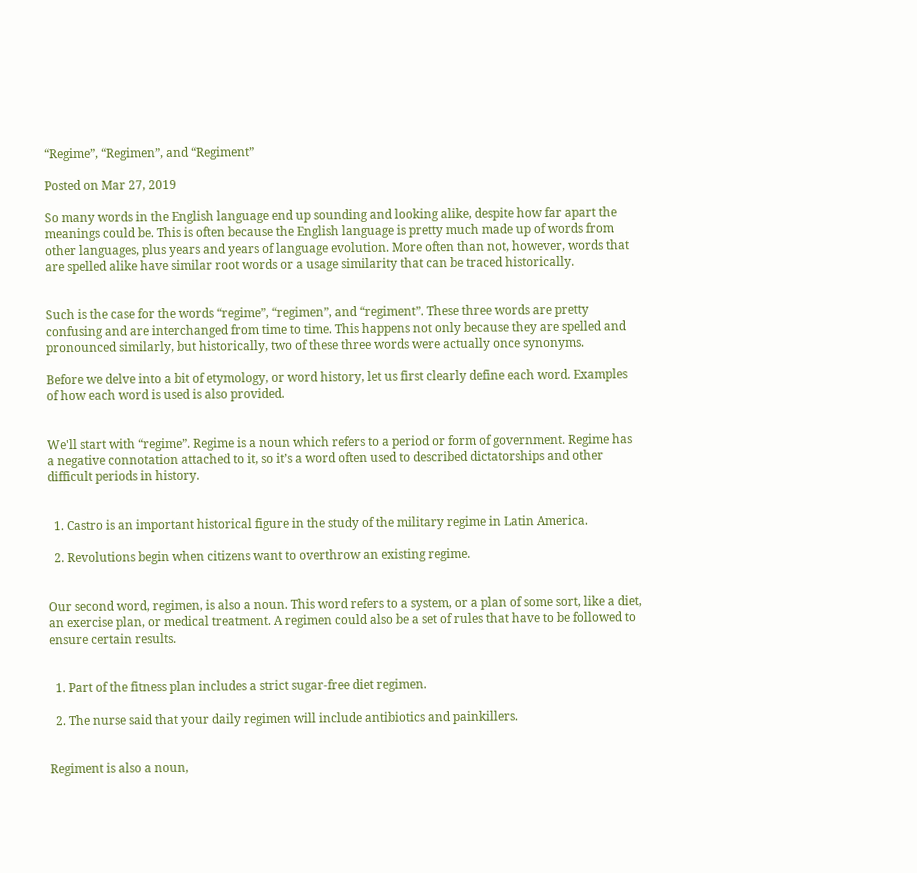“Regime”, “Regimen”, and “Regiment”

Posted on Mar 27, 2019

So many words in the English language end up sounding and looking alike, despite how far apart the meanings could be. This is often because the English language is pretty much made up of words from other languages, plus years and years of language evolution. More often than not, however, words that are spelled alike have similar root words or a usage similarity that can be traced historically.


Such is the case for the words “regime”, “regimen”, and “regiment”. These three words are pretty confusing and are interchanged from time to time. This happens not only because they are spelled and pronounced similarly, but historically, two of these three words were actually once synonyms.

Before we delve into a bit of etymology, or word history, let us first clearly define each word. Examples of how each word is used is also provided.


We'll start with “regime”. Regime is a noun which refers to a period or form of government. Regime has a negative connotation attached to it, so it’s a word often used to described dictatorships and other difficult periods in history.


  1. Castro is an important historical figure in the study of the military regime in Latin America.

  2. Revolutions begin when citizens want to overthrow an existing regime.


Our second word, regimen, is also a noun. This word refers to a system, or a plan of some sort, like a diet, an exercise plan, or medical treatment. A regimen could also be a set of rules that have to be followed to ensure certain results.


  1. Part of the fitness plan includes a strict sugar-free diet regimen.

  2. The nurse said that your daily regimen will include antibiotics and painkillers.


Regiment is also a noun,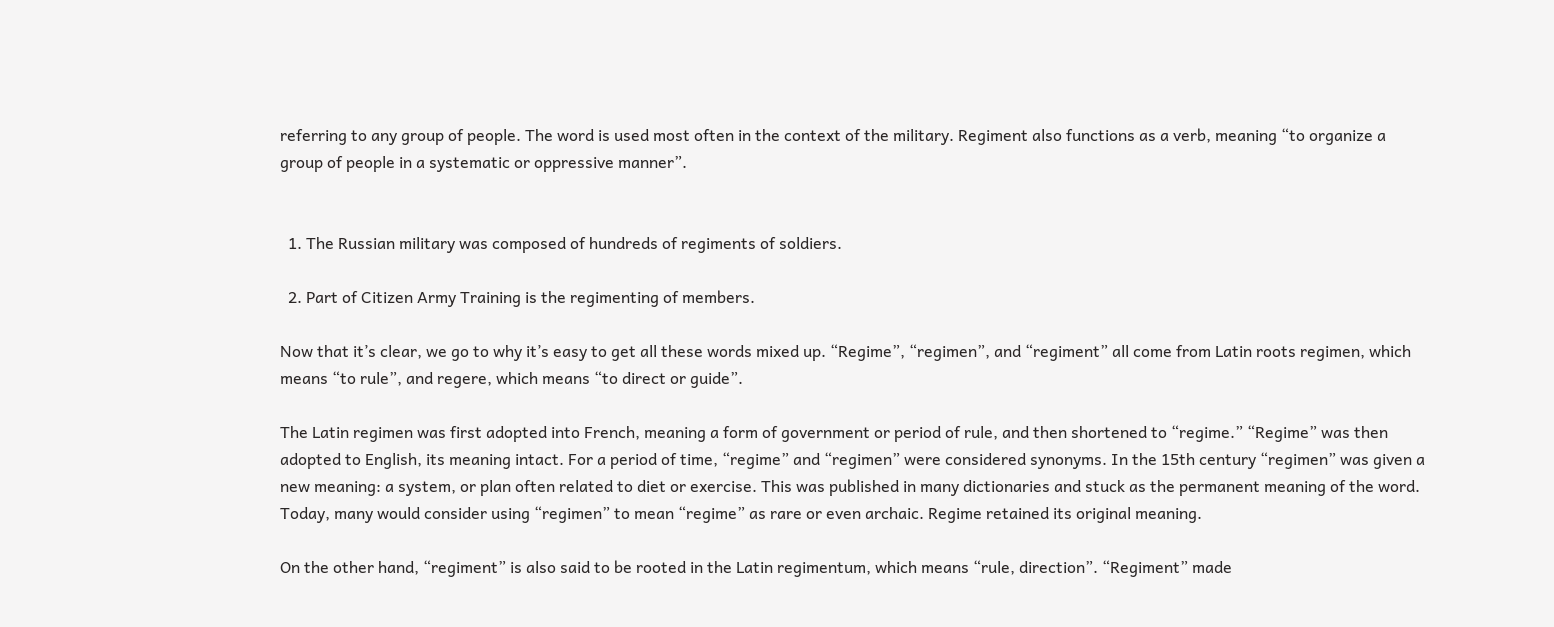referring to any group of people. The word is used most often in the context of the military. Regiment also functions as a verb, meaning “to organize a group of people in a systematic or oppressive manner”.


  1. The Russian military was composed of hundreds of regiments of soldiers.

  2. Part of Citizen Army Training is the regimenting of members.

Now that it’s clear, we go to why it’s easy to get all these words mixed up. “Regime”, “regimen”, and “regiment” all come from Latin roots regimen, which means “to rule”, and regere, which means “to direct or guide”.

The Latin regimen was first adopted into French, meaning a form of government or period of rule, and then shortened to “regime.” “Regime” was then adopted to English, its meaning intact. For a period of time, “regime” and “regimen” were considered synonyms. In the 15th century “regimen” was given a new meaning: a system, or plan often related to diet or exercise. This was published in many dictionaries and stuck as the permanent meaning of the word. Today, many would consider using “regimen” to mean “regime” as rare or even archaic. Regime retained its original meaning.

On the other hand, “regiment” is also said to be rooted in the Latin regimentum, which means “rule, direction”. “Regiment” made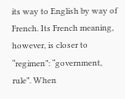its way to English by way of French. Its French meaning, however, is closer to “regimen”: “government, rule”. When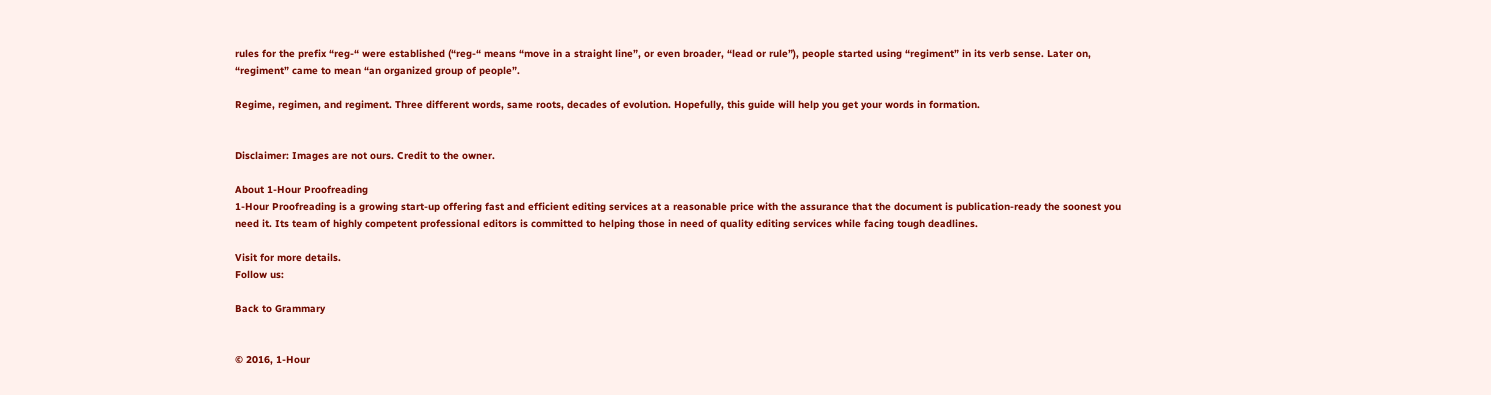rules for the prefix “reg-“ were established (“reg-“ means “move in a straight line”, or even broader, “lead or rule”), people started using “regiment” in its verb sense. Later on, “regiment” came to mean “an organized group of people”.

Regime, regimen, and regiment. Three different words, same roots, decades of evolution. Hopefully, this guide will help you get your words in formation.


Disclaimer: Images are not ours. Credit to the owner.

About 1-Hour Proofreading
1-Hour Proofreading is a growing start-up offering fast and efficient editing services at a reasonable price with the assurance that the document is publication-ready the soonest you need it. Its team of highly competent professional editors is committed to helping those in need of quality editing services while facing tough deadlines.

Visit for more details.
Follow us:

Back to Grammary


© 2016, 1-Hour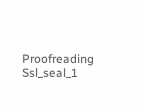Proofreading Ssl_seal_1